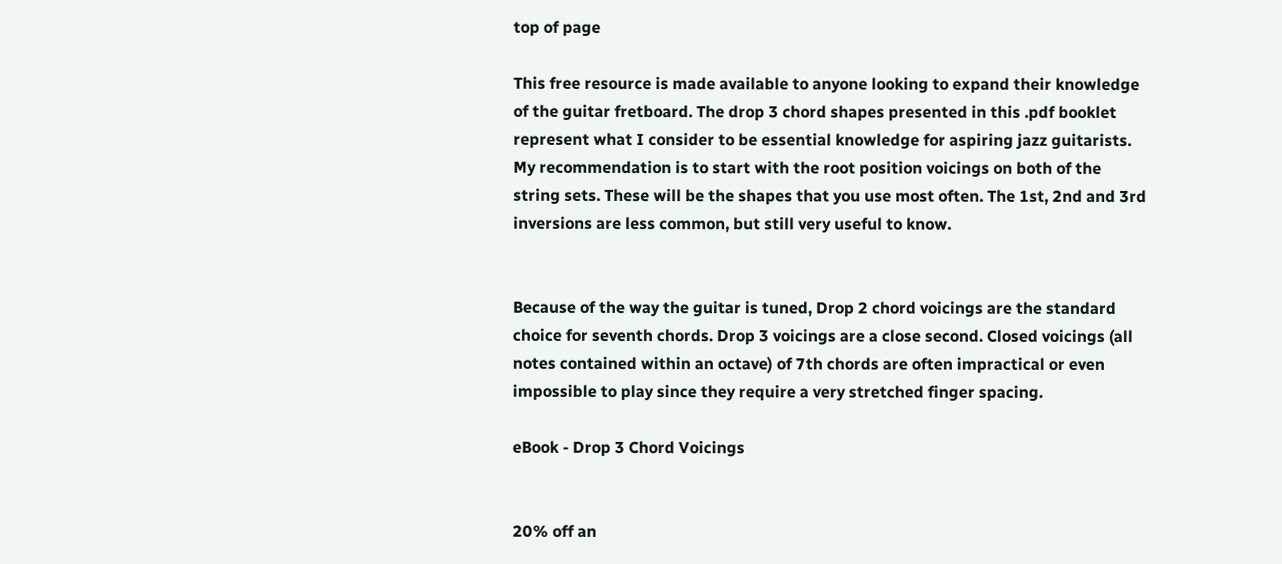top of page

This free resource is made available to anyone looking to expand their knowledge of the guitar fretboard. The drop 3 chord shapes presented in this .pdf booklet represent what I consider to be essential knowledge for aspiring jazz guitarists. My recommendation is to start with the root position voicings on both of the string sets. These will be the shapes that you use most often. The 1st, 2nd and 3rd inversions are less common, but still very useful to know.


Because of the way the guitar is tuned, Drop 2 chord voicings are the standard choice for seventh chords. Drop 3 voicings are a close second. Closed voicings (all notes contained within an octave) of 7th chords are often impractical or even impossible to play since they require a very stretched finger spacing.

eBook - Drop 3 Chord Voicings


20% off an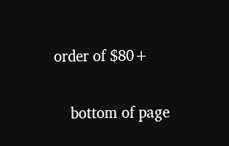order of $80+

    bottom of page